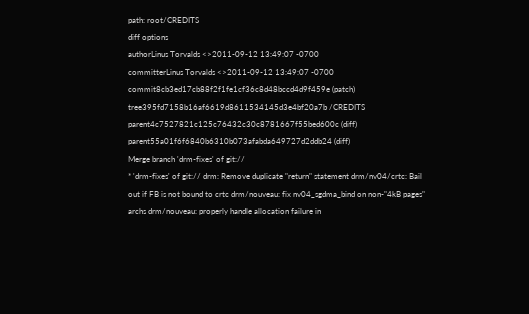path: root/CREDITS
diff options
authorLinus Torvalds <>2011-09-12 13:49:07 -0700
committerLinus Torvalds <>2011-09-12 13:49:07 -0700
commit8cb3ed17cb88f2f1fe1cf36c8d48bccd4d9f459e (patch)
tree395fd7158b16af6619d8611534145d3e4bf20a7b /CREDITS
parent4c7527821c125c76432c30c8781667f55bed600c (diff)
parent55a01f6f6840b6310b073afabda649727d2ddb24 (diff)
Merge branch 'drm-fixes' of git://
* 'drm-fixes' of git:// drm: Remove duplicate "return" statement drm/nv04/crtc: Bail out if FB is not bound to crtc drm/nouveau: fix nv04_sgdma_bind on non-"4kB pages" archs drm/nouveau: properly handle allocation failure in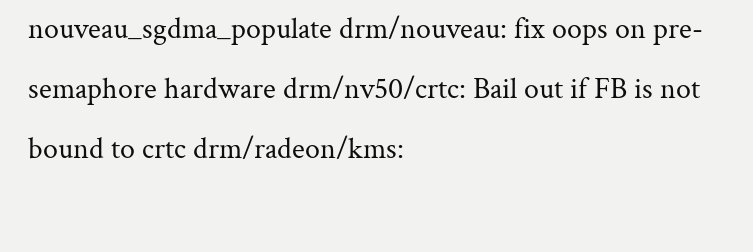nouveau_sgdma_populate drm/nouveau: fix oops on pre-semaphore hardware drm/nv50/crtc: Bail out if FB is not bound to crtc drm/radeon/kms: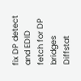fix DP detect and EDID fetch for DP bridges
Diffstat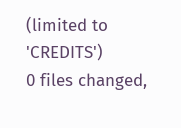(limited to 'CREDITS')
0 files changed,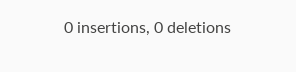0 insertions, 0 deletions